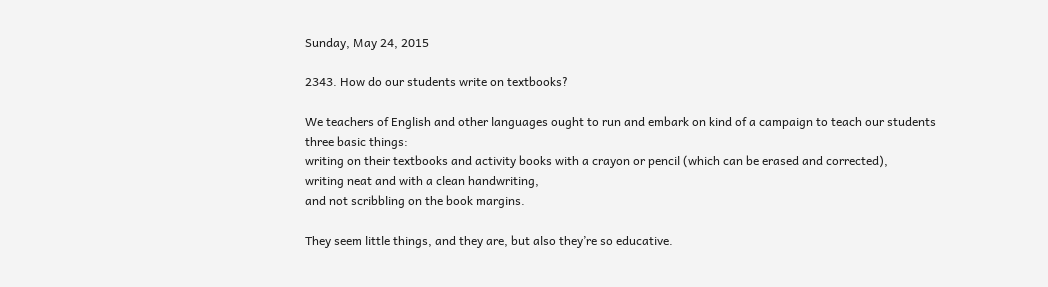Sunday, May 24, 2015

2343. How do our students write on textbooks?

We teachers of English and other languages ought to run and embark on kind of a campaign to teach our students three basic things:
writing on their textbooks and activity books with a crayon or pencil (which can be erased and corrected),
writing neat and with a clean handwriting,
and not scribbling on the book margins.

They seem little things, and they are, but also they’re so educative.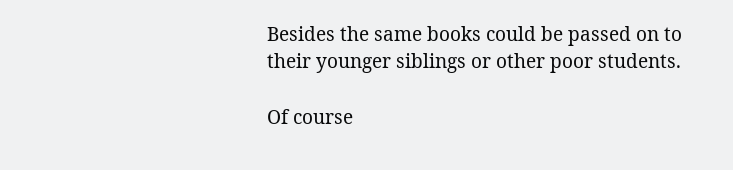Besides the same books could be passed on to their younger siblings or other poor students.

Of course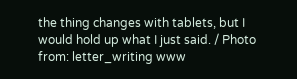the thing changes with tablets, but I would hold up what I just said. / Photo from: letter_writing www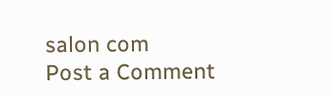salon com
Post a Comment